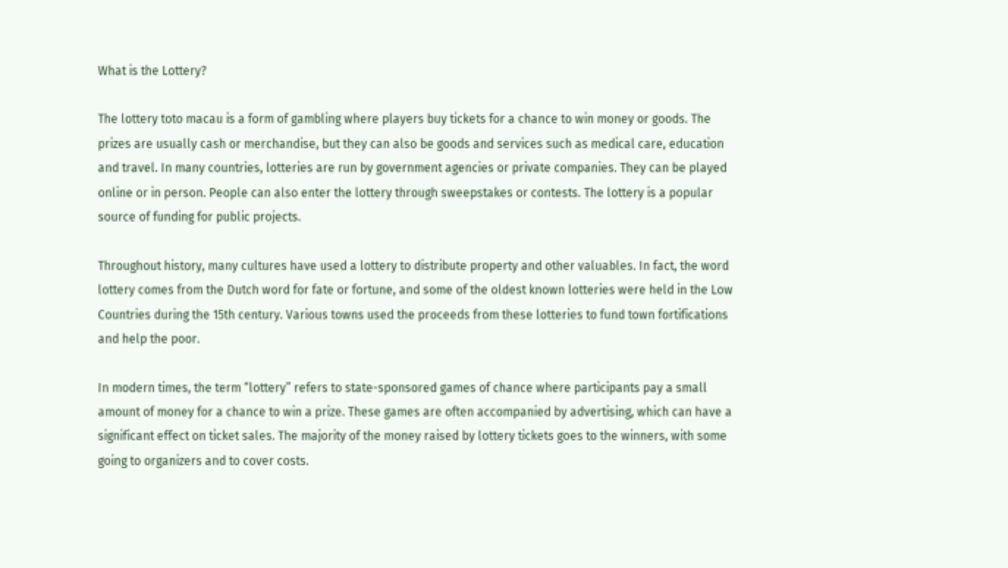What is the Lottery?

The lottery toto macau is a form of gambling where players buy tickets for a chance to win money or goods. The prizes are usually cash or merchandise, but they can also be goods and services such as medical care, education and travel. In many countries, lotteries are run by government agencies or private companies. They can be played online or in person. People can also enter the lottery through sweepstakes or contests. The lottery is a popular source of funding for public projects.

Throughout history, many cultures have used a lottery to distribute property and other valuables. In fact, the word lottery comes from the Dutch word for fate or fortune, and some of the oldest known lotteries were held in the Low Countries during the 15th century. Various towns used the proceeds from these lotteries to fund town fortifications and help the poor.

In modern times, the term “lottery” refers to state-sponsored games of chance where participants pay a small amount of money for a chance to win a prize. These games are often accompanied by advertising, which can have a significant effect on ticket sales. The majority of the money raised by lottery tickets goes to the winners, with some going to organizers and to cover costs.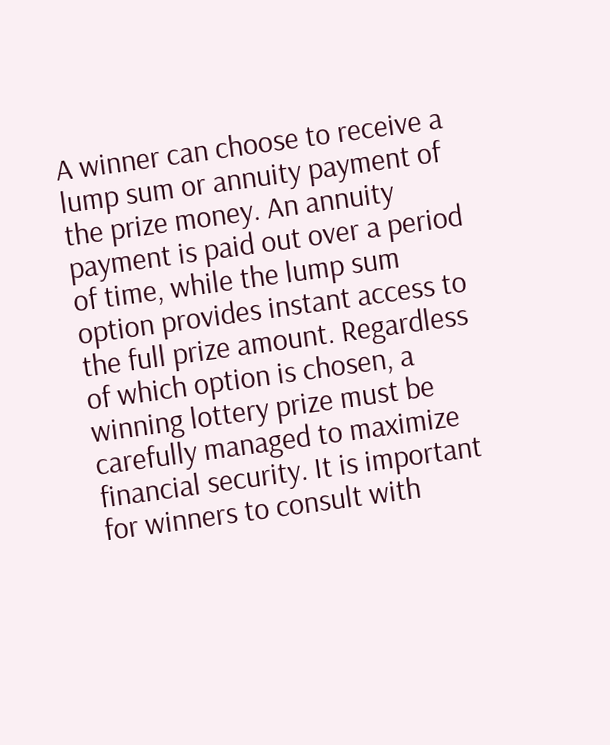A winner can choose to receive a lump sum or annuity payment of the prize money. An annuity payment is paid out over a period of time, while the lump sum option provides instant access to the full prize amount. Regardless of which option is chosen, a winning lottery prize must be carefully managed to maximize financial security. It is important for winners to consult with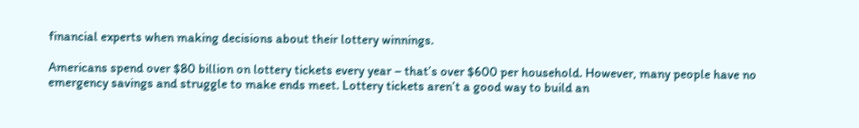financial experts when making decisions about their lottery winnings.

Americans spend over $80 billion on lottery tickets every year – that’s over $600 per household. However, many people have no emergency savings and struggle to make ends meet. Lottery tickets aren’t a good way to build an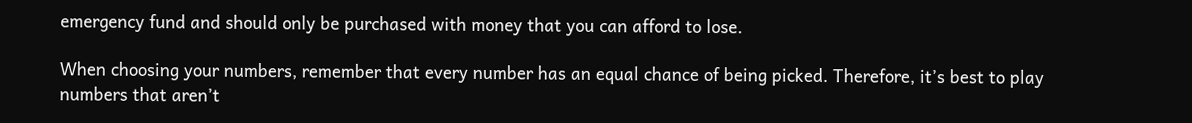emergency fund and should only be purchased with money that you can afford to lose.

When choosing your numbers, remember that every number has an equal chance of being picked. Therefore, it’s best to play numbers that aren’t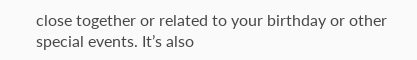close together or related to your birthday or other special events. It’s also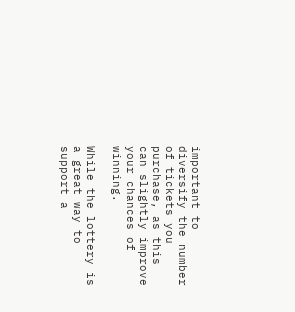important to diversify the number of tickets you purchase, as this can slightly improve your chances of winning.

While the lottery is a great way to support a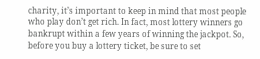charity, it’s important to keep in mind that most people who play don’t get rich. In fact, most lottery winners go bankrupt within a few years of winning the jackpot. So, before you buy a lottery ticket, be sure to set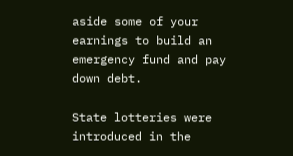aside some of your earnings to build an emergency fund and pay down debt.

State lotteries were introduced in the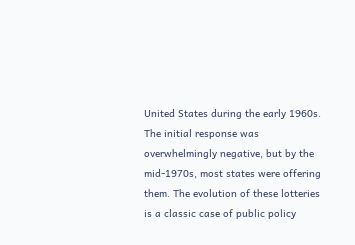United States during the early 1960s. The initial response was overwhelmingly negative, but by the mid-1970s, most states were offering them. The evolution of these lotteries is a classic case of public policy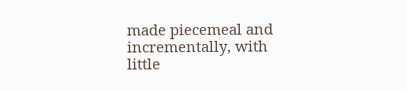made piecemeal and incrementally, with little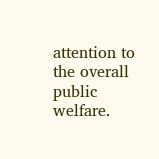attention to the overall public welfare.